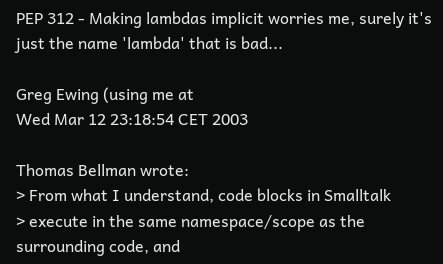PEP 312 - Making lambdas implicit worries me, surely it's just the name 'lambda' that is bad...

Greg Ewing (using me at
Wed Mar 12 23:18:54 CET 2003

Thomas Bellman wrote:
> From what I understand, code blocks in Smalltalk
> execute in the same namespace/scope as the surrounding code, and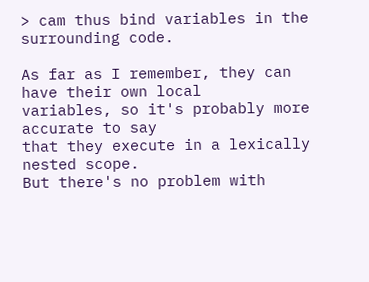> cam thus bind variables in the surrounding code.

As far as I remember, they can have their own local
variables, so it's probably more accurate to say
that they execute in a lexically nested scope.
But there's no problem with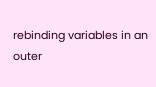rebinding variables in an
outer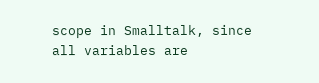scope in Smalltalk, since all variables are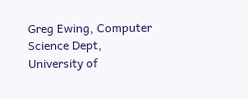Greg Ewing, Computer Science Dept,
University of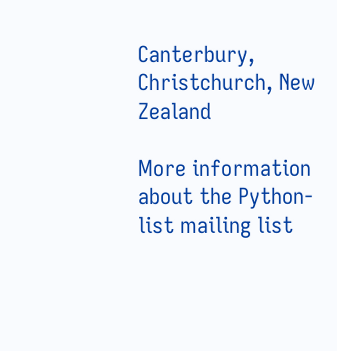Canterbury,
Christchurch, New Zealand

More information about the Python-list mailing list